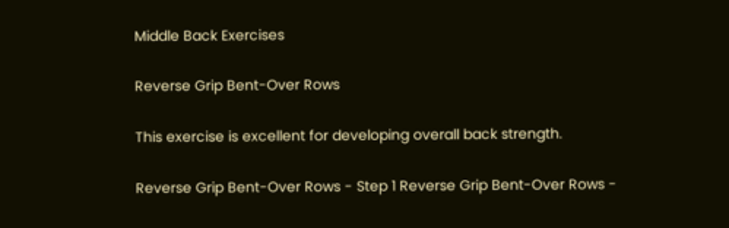Middle Back Exercises

Reverse Grip Bent-Over Rows

This exercise is excellent for developing overall back strength.

Reverse Grip Bent-Over Rows - Step 1 Reverse Grip Bent-Over Rows -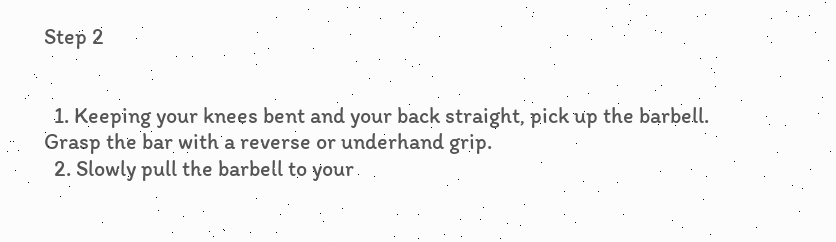Step 2


  1. Keeping your knees bent and your back straight, pick up the barbell. Grasp the bar with a reverse or underhand grip.
  2. Slowly pull the barbell to your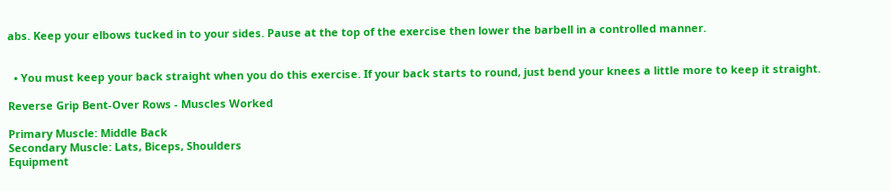abs. Keep your elbows tucked in to your sides. Pause at the top of the exercise then lower the barbell in a controlled manner.


  • You must keep your back straight when you do this exercise. If your back starts to round, just bend your knees a little more to keep it straight.

Reverse Grip Bent-Over Rows - Muscles Worked

Primary Muscle: Middle Back
Secondary Muscle: Lats, Biceps, Shoulders
Equipment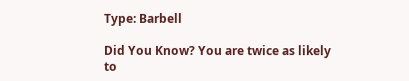Type: Barbell

Did You Know? You are twice as likely to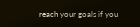reach your goals if you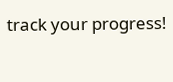track your progress!